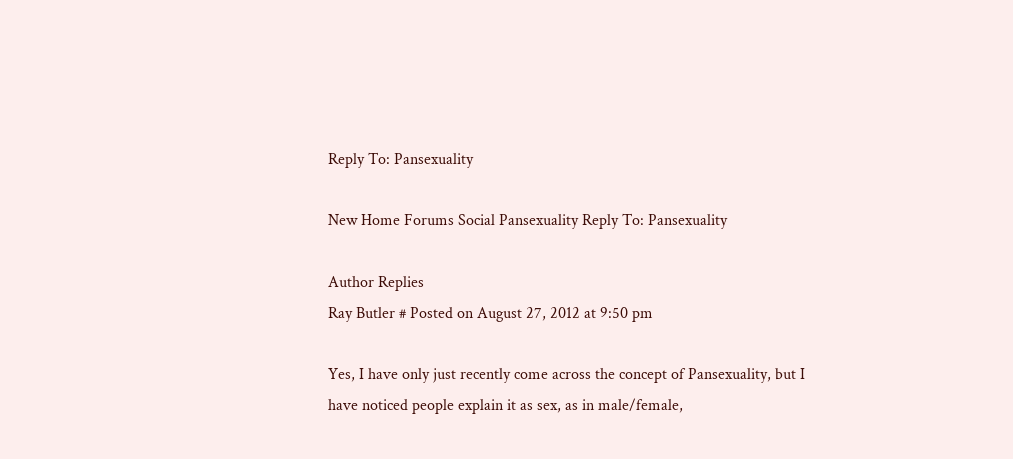Reply To: Pansexuality

New Home Forums Social Pansexuality Reply To: Pansexuality

Author Replies
Ray Butler # Posted on August 27, 2012 at 9:50 pm

Yes, I have only just recently come across the concept of Pansexuality, but I have noticed people explain it as sex, as in male/female,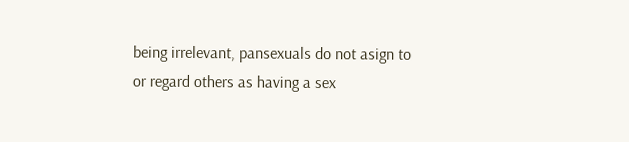being irrelevant, pansexuals do not asign to or regard others as having a sex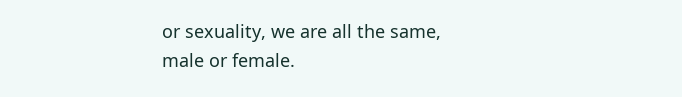or sexuality, we are all the same, male or female.